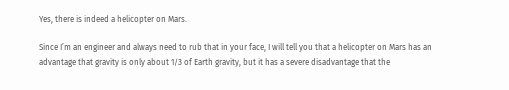Yes, there is indeed a helicopter on Mars.

Since I’m an engineer and always need to rub that in your face, I will tell you that a helicopter on Mars has an advantage that gravity is only about 1/3 of Earth gravity, but it has a severe disadvantage that the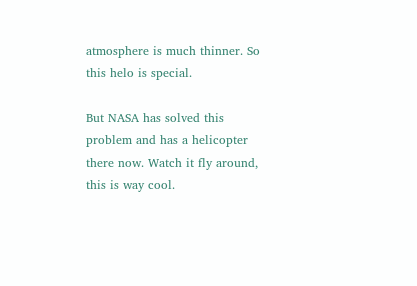atmosphere is much thinner. So this helo is special.

But NASA has solved this problem and has a helicopter there now. Watch it fly around, this is way cool.